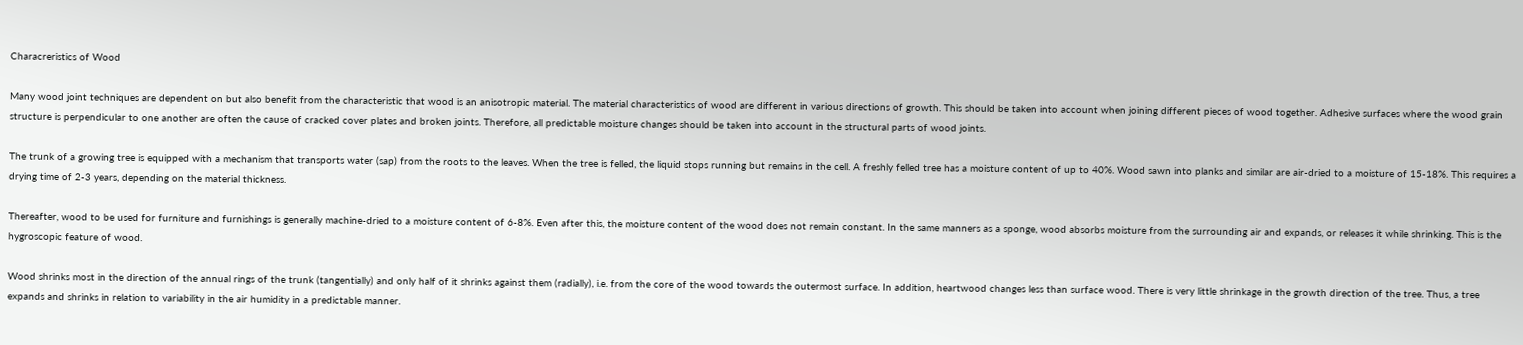Characreristics of Wood

Many wood joint techniques are dependent on but also benefit from the characteristic that wood is an anisotropic material. The material characteristics of wood are different in various directions of growth. This should be taken into account when joining different pieces of wood together. Adhesive surfaces where the wood grain structure is perpendicular to one another are often the cause of cracked cover plates and broken joints. Therefore, all predictable moisture changes should be taken into account in the structural parts of wood joints.

The trunk of a growing tree is equipped with a mechanism that transports water (sap) from the roots to the leaves. When the tree is felled, the liquid stops running but remains in the cell. A freshly felled tree has a moisture content of up to 40%. Wood sawn into planks and similar are air-dried to a moisture of 15-18%. This requires a drying time of 2-3 years, depending on the material thickness.

Thereafter, wood to be used for furniture and furnishings is generally machine-dried to a moisture content of 6-8%. Even after this, the moisture content of the wood does not remain constant. In the same manners as a sponge, wood absorbs moisture from the surrounding air and expands, or releases it while shrinking. This is the hygroscopic feature of wood.

Wood shrinks most in the direction of the annual rings of the trunk (tangentially) and only half of it shrinks against them (radially), i.e. from the core of the wood towards the outermost surface. In addition, heartwood changes less than surface wood. There is very little shrinkage in the growth direction of the tree. Thus, a tree expands and shrinks in relation to variability in the air humidity in a predictable manner.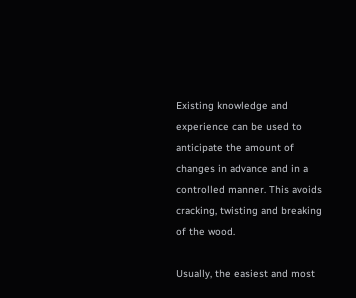Existing knowledge and experience can be used to anticipate the amount of changes in advance and in a controlled manner. This avoids cracking, twisting and breaking of the wood.

Usually, the easiest and most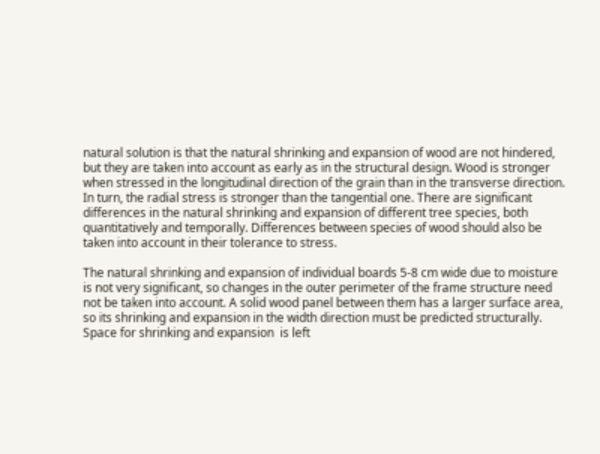natural solution is that the natural shrinking and expansion of wood are not hindered, but they are taken into account as early as in the structural design. Wood is stronger when stressed in the longitudinal direction of the grain than in the transverse direction. In turn, the radial stress is stronger than the tangential one. There are significant differences in the natural shrinking and expansion of different tree species, both quantitatively and temporally. Differences between species of wood should also be taken into account in their tolerance to stress.

The natural shrinking and expansion of individual boards 5-8 cm wide due to moisture is not very significant, so changes in the outer perimeter of the frame structure need not be taken into account. A solid wood panel between them has a larger surface area, so its shrinking and expansion in the width direction must be predicted structurally. Space for shrinking and expansion  is left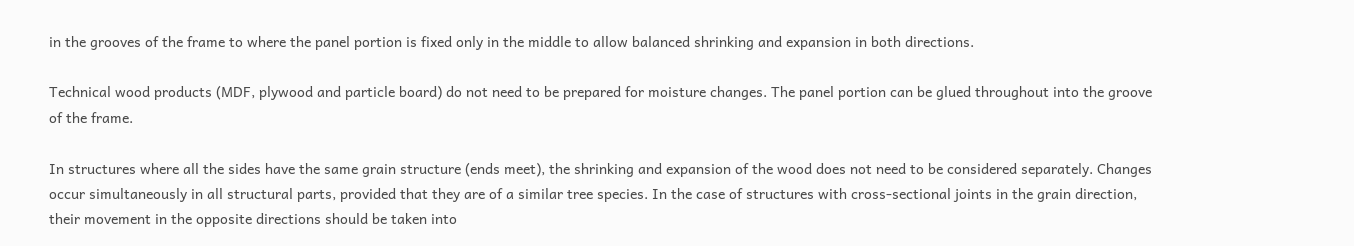in the grooves of the frame to where the panel portion is fixed only in the middle to allow balanced shrinking and expansion in both directions.

Technical wood products (MDF, plywood and particle board) do not need to be prepared for moisture changes. The panel portion can be glued throughout into the groove of the frame.

In structures where all the sides have the same grain structure (ends meet), the shrinking and expansion of the wood does not need to be considered separately. Changes occur simultaneously in all structural parts, provided that they are of a similar tree species. In the case of structures with cross-sectional joints in the grain direction, their movement in the opposite directions should be taken into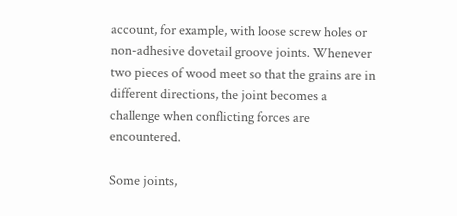account, for example, with loose screw holes or non-adhesive dovetail groove joints. Whenever two pieces of wood meet so that the grains are in different directions, the joint becomes a challenge when conflicting forces are encountered.

Some joints,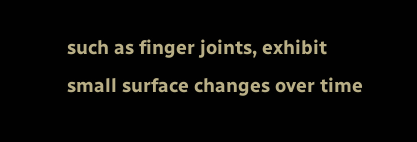such as finger joints, exhibit small surface changes over time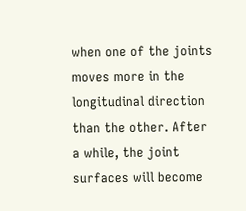when one of the joints moves more in the longitudinal direction than the other. After a while, the joint surfaces will become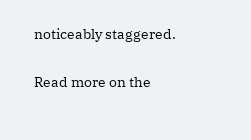noticeably staggered.

Read more on the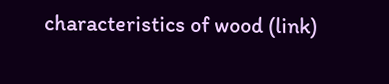characteristics of wood (link)